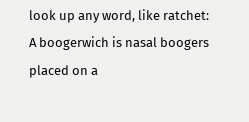look up any word, like ratchet:
A boogerwich is nasal boogers placed on a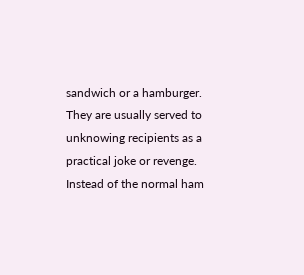sandwich or a hamburger. They are usually served to unknowing recipients as a practical joke or revenge.
Instead of the normal ham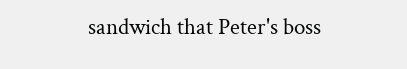sandwich that Peter's boss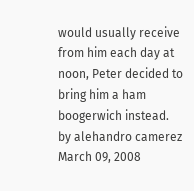would usually receive from him each day at noon, Peter decided to bring him a ham boogerwich instead.
by alehandro camerez March 09, 2008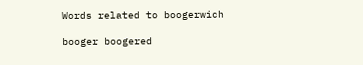Words related to boogerwich

booger boogered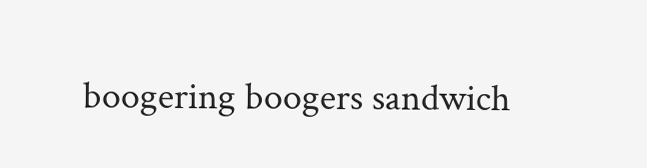boogering boogers sandwich